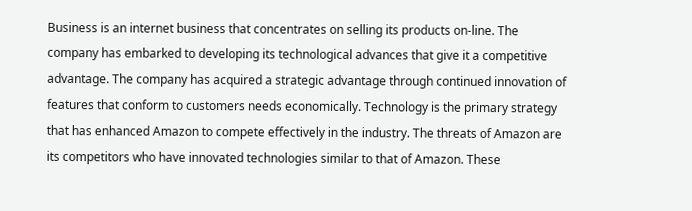Business is an internet business that concentrates on selling its products on-line. The company has embarked to developing its technological advances that give it a competitive advantage. The company has acquired a strategic advantage through continued innovation of features that conform to customers needs economically. Technology is the primary strategy that has enhanced Amazon to compete effectively in the industry. The threats of Amazon are its competitors who have innovated technologies similar to that of Amazon. These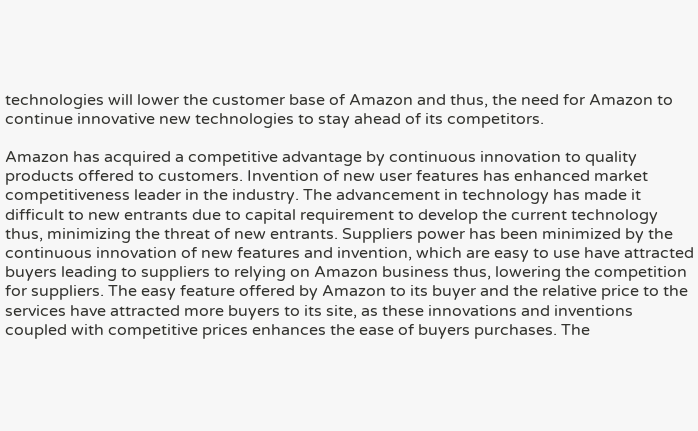technologies will lower the customer base of Amazon and thus, the need for Amazon to continue innovative new technologies to stay ahead of its competitors.

Amazon has acquired a competitive advantage by continuous innovation to quality products offered to customers. Invention of new user features has enhanced market competitiveness leader in the industry. The advancement in technology has made it difficult to new entrants due to capital requirement to develop the current technology thus, minimizing the threat of new entrants. Suppliers power has been minimized by the continuous innovation of new features and invention, which are easy to use have attracted buyers leading to suppliers to relying on Amazon business thus, lowering the competition for suppliers. The easy feature offered by Amazon to its buyer and the relative price to the services have attracted more buyers to its site, as these innovations and inventions coupled with competitive prices enhances the ease of buyers purchases. The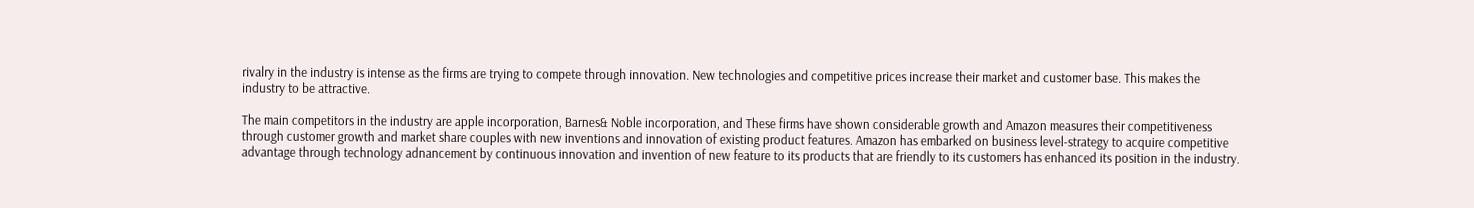rivalry in the industry is intense as the firms are trying to compete through innovation. New technologies and competitive prices increase their market and customer base. This makes the industry to be attractive.

The main competitors in the industry are apple incorporation, Barnes& Noble incorporation, and These firms have shown considerable growth and Amazon measures their competitiveness through customer growth and market share couples with new inventions and innovation of existing product features. Amazon has embarked on business level-strategy to acquire competitive advantage through technology adnancement by continuous innovation and invention of new feature to its products that are friendly to its customers has enhanced its position in the industry.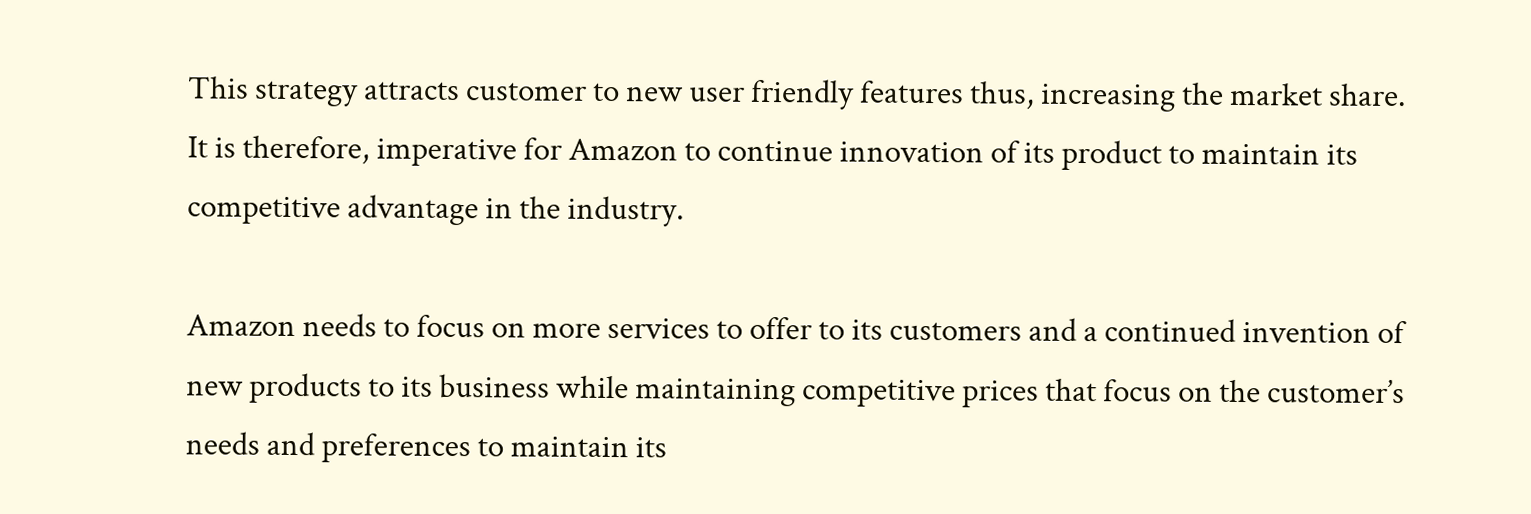This strategy attracts customer to new user friendly features thus, increasing the market share. It is therefore, imperative for Amazon to continue innovation of its product to maintain its competitive advantage in the industry.

Amazon needs to focus on more services to offer to its customers and a continued invention of new products to its business while maintaining competitive prices that focus on the customer’s needs and preferences to maintain its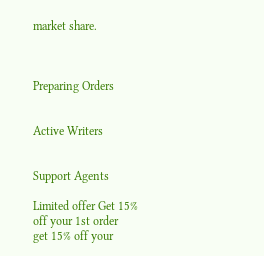market share.



Preparing Orders


Active Writers


Support Agents

Limited offer Get 15% off your 1st order
get 15% off your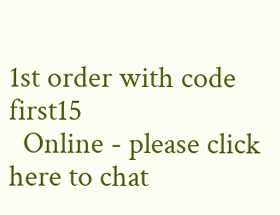1st order with code first15
  Online - please click here to chat